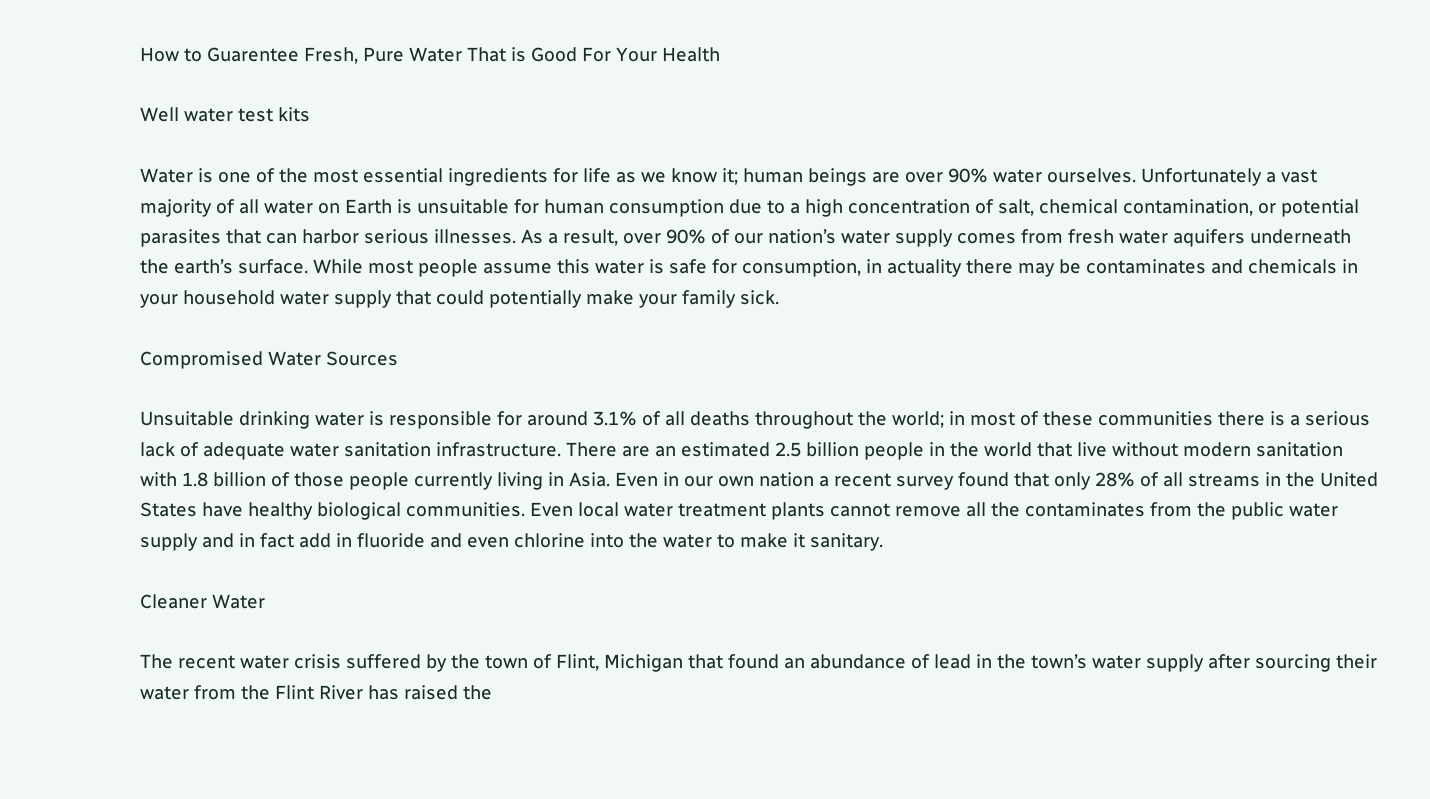How to Guarentee Fresh, Pure Water That is Good For Your Health

Well water test kits

Water is one of the most essential ingredients for life as we know it; human beings are over 90% water ourselves. Unfortunately a vast majority of all water on Earth is unsuitable for human consumption due to a high concentration of salt, chemical contamination, or potential parasites that can harbor serious illnesses. As a result, over 90% of our nation’s water supply comes from fresh water aquifers underneath the earth’s surface. While most people assume this water is safe for consumption, in actuality there may be contaminates and chemicals in your household water supply that could potentially make your family sick.

Compromised Water Sources

Unsuitable drinking water is responsible for around 3.1% of all deaths throughout the world; in most of these communities there is a serious lack of adequate water sanitation infrastructure. There are an estimated 2.5 billion people in the world that live without modern sanitation with 1.8 billion of those people currently living in Asia. Even in our own nation a recent survey found that only 28% of all streams in the United States have healthy biological communities. Even local water treatment plants cannot remove all the contaminates from the public water supply and in fact add in fluoride and even chlorine into the water to make it sanitary.

Cleaner Water

The recent water crisis suffered by the town of Flint, Michigan that found an abundance of lead in the town’s water supply after sourcing their water from the Flint River has raised the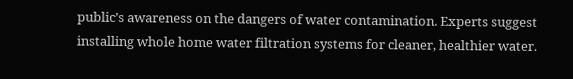public’s awareness on the dangers of water contamination. Experts suggest installing whole home water filtration systems for cleaner, healthier water.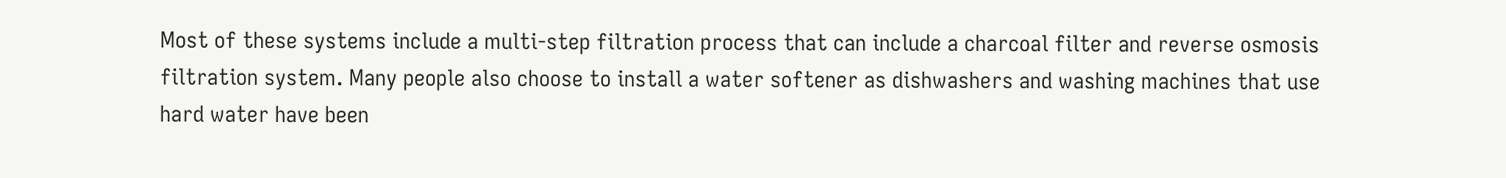Most of these systems include a multi-step filtration process that can include a charcoal filter and reverse osmosis filtration system. Many people also choose to install a water softener as dishwashers and washing machines that use hard water have been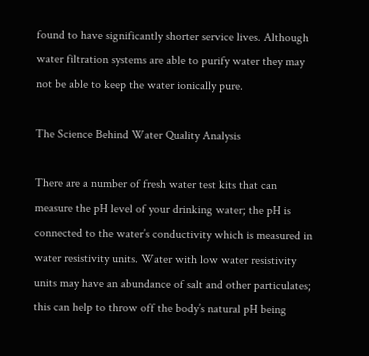found to have significantly shorter service lives. Although water filtration systems are able to purify water they may not be able to keep the water ionically pure.

The Science Behind Water Quality Analysis

There are a number of fresh water test kits that can measure the pH level of your drinking water; the pH is connected to the water’s conductivity which is measured in water resistivity units. Water with low water resistivity units may have an abundance of salt and other particulates; this can help to throw off the body’s natural pH being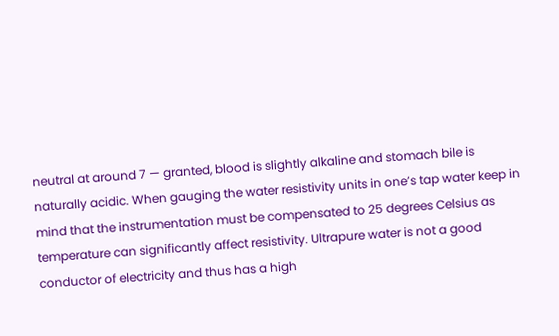neutral at around 7 — granted, blood is slightly alkaline and stomach bile is naturally acidic. When gauging the water resistivity units in one’s tap water keep in mind that the instrumentation must be compensated to 25 degrees Celsius as temperature can significantly affect resistivity. Ultrapure water is not a good conductor of electricity and thus has a high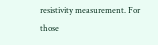resistivity measurement. For those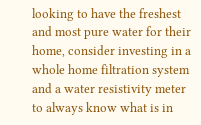looking to have the freshest and most pure water for their home, consider investing in a whole home filtration system and a water resistivity meter to always know what is in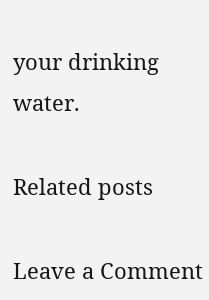your drinking water.

Related posts

Leave a Comment